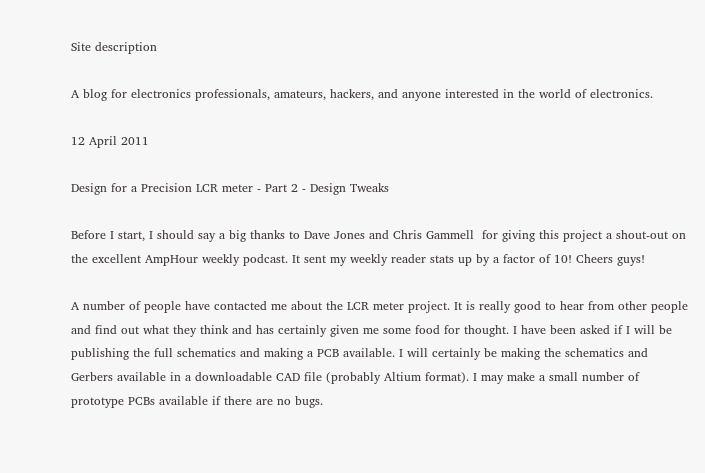Site description

A blog for electronics professionals, amateurs, hackers, and anyone interested in the world of electronics.

12 April 2011

Design for a Precision LCR meter - Part 2 - Design Tweaks

Before I start, I should say a big thanks to Dave Jones and Chris Gammell  for giving this project a shout-out on the excellent AmpHour weekly podcast. It sent my weekly reader stats up by a factor of 10! Cheers guys!

A number of people have contacted me about the LCR meter project. It is really good to hear from other people and find out what they think and has certainly given me some food for thought. I have been asked if I will be publishing the full schematics and making a PCB available. I will certainly be making the schematics and Gerbers available in a downloadable CAD file (probably Altium format). I may make a small number of prototype PCBs available if there are no bugs.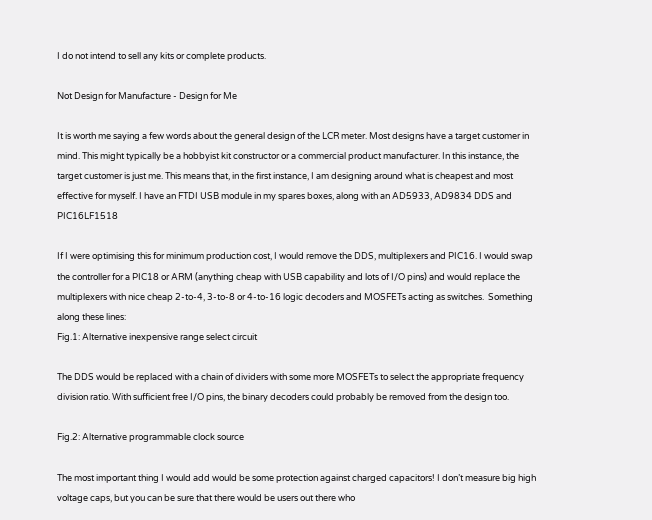I do not intend to sell any kits or complete products.

Not Design for Manufacture - Design for Me

It is worth me saying a few words about the general design of the LCR meter. Most designs have a target customer in mind. This might typically be a hobbyist kit constructor or a commercial product manufacturer. In this instance, the target customer is just me. This means that, in the first instance, I am designing around what is cheapest and most effective for myself. I have an FTDI USB module in my spares boxes, along with an AD5933, AD9834 DDS and PIC16LF1518

If I were optimising this for minimum production cost, I would remove the DDS, multiplexers and PIC16. I would swap the controller for a PIC18 or ARM (anything cheap with USB capability and lots of I/O pins) and would replace the multiplexers with nice cheap 2-to-4, 3-to-8 or 4-to-16 logic decoders and MOSFETs acting as switches.  Something along these lines:
Fig.1: Alternative inexpensive range select circuit

The DDS would be replaced with a chain of dividers with some more MOSFETs to select the appropriate frequency division ratio. With sufficient free I/O pins, the binary decoders could probably be removed from the design too.

Fig.2: Alternative programmable clock source

The most important thing I would add would be some protection against charged capacitors! I don’t measure big high voltage caps, but you can be sure that there would be users out there who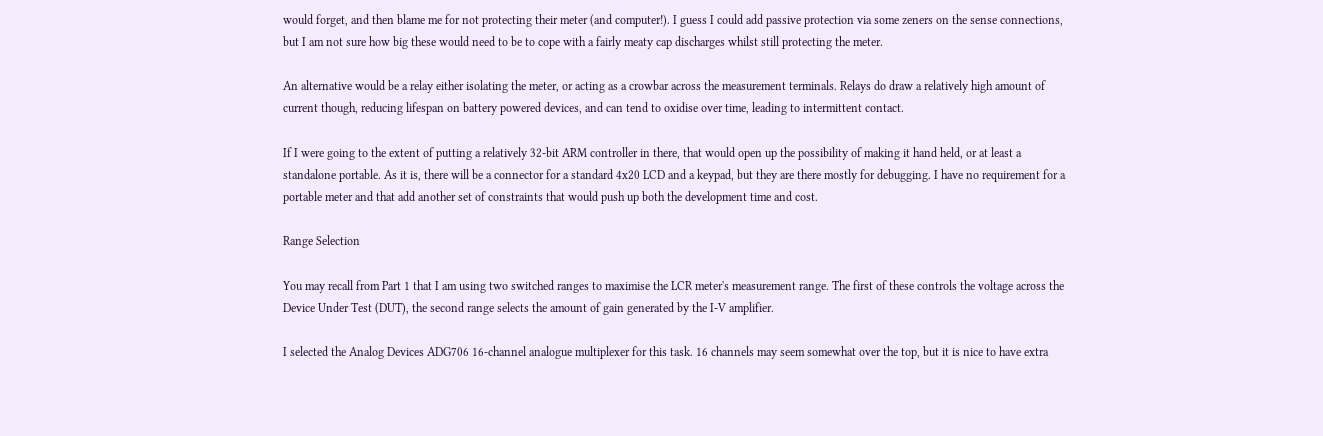would forget, and then blame me for not protecting their meter (and computer!). I guess I could add passive protection via some zeners on the sense connections, but I am not sure how big these would need to be to cope with a fairly meaty cap discharges whilst still protecting the meter.

An alternative would be a relay either isolating the meter, or acting as a crowbar across the measurement terminals. Relays do draw a relatively high amount of current though, reducing lifespan on battery powered devices, and can tend to oxidise over time, leading to intermittent contact.

If I were going to the extent of putting a relatively 32-bit ARM controller in there, that would open up the possibility of making it hand held, or at least a standalone portable. As it is, there will be a connector for a standard 4x20 LCD and a keypad, but they are there mostly for debugging. I have no requirement for a portable meter and that add another set of constraints that would push up both the development time and cost.

Range Selection

You may recall from Part 1 that I am using two switched ranges to maximise the LCR meter's measurement range. The first of these controls the voltage across the Device Under Test (DUT), the second range selects the amount of gain generated by the I-V amplifier.

I selected the Analog Devices ADG706 16-channel analogue multiplexer for this task. 16 channels may seem somewhat over the top, but it is nice to have extra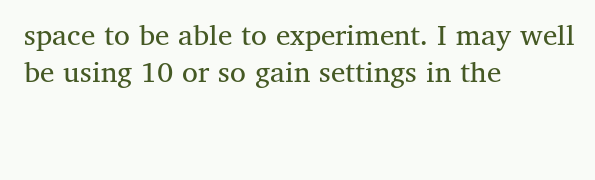space to be able to experiment. I may well be using 10 or so gain settings in the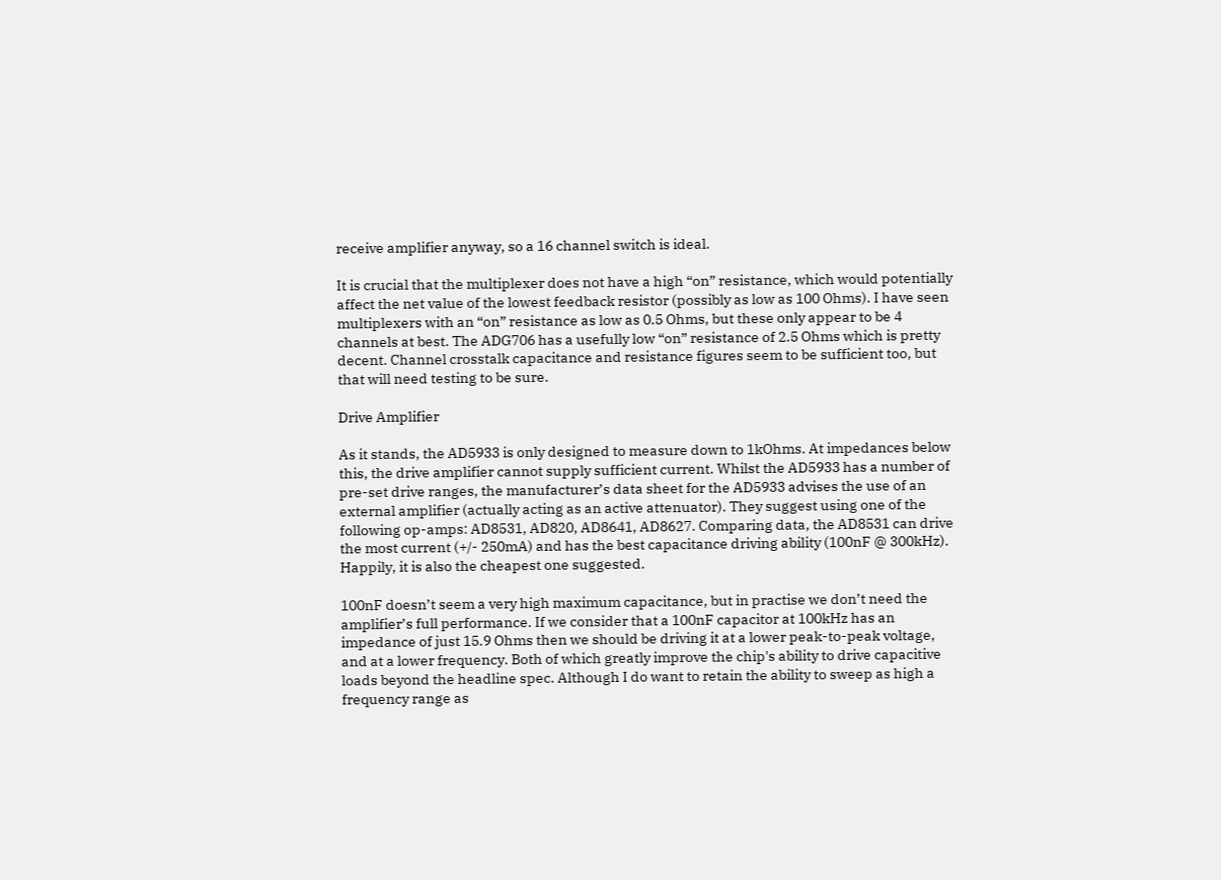receive amplifier anyway, so a 16 channel switch is ideal.

It is crucial that the multiplexer does not have a high “on” resistance, which would potentially affect the net value of the lowest feedback resistor (possibly as low as 100 Ohms). I have seen multiplexers with an “on” resistance as low as 0.5 Ohms, but these only appear to be 4 channels at best. The ADG706 has a usefully low “on” resistance of 2.5 Ohms which is pretty decent. Channel crosstalk capacitance and resistance figures seem to be sufficient too, but that will need testing to be sure.

Drive Amplifier

As it stands, the AD5933 is only designed to measure down to 1kOhms. At impedances below this, the drive amplifier cannot supply sufficient current. Whilst the AD5933 has a number of pre-set drive ranges, the manufacturer’s data sheet for the AD5933 advises the use of an external amplifier (actually acting as an active attenuator). They suggest using one of the following op-amps: AD8531, AD820, AD8641, AD8627. Comparing data, the AD8531 can drive the most current (+/- 250mA) and has the best capacitance driving ability (100nF @ 300kHz). Happily, it is also the cheapest one suggested.

100nF doesn’t seem a very high maximum capacitance, but in practise we don’t need the amplifier’s full performance. If we consider that a 100nF capacitor at 100kHz has an impedance of just 15.9 Ohms then we should be driving it at a lower peak-to-peak voltage, and at a lower frequency. Both of which greatly improve the chip's ability to drive capacitive loads beyond the headline spec. Although I do want to retain the ability to sweep as high a frequency range as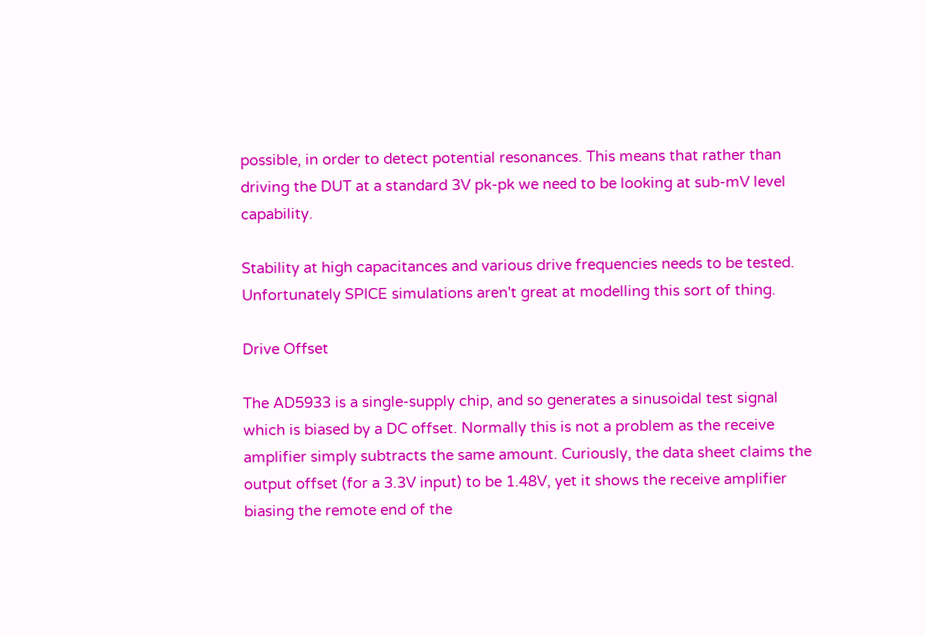possible, in order to detect potential resonances. This means that rather than driving the DUT at a standard 3V pk-pk we need to be looking at sub-mV level capability.

Stability at high capacitances and various drive frequencies needs to be tested. Unfortunately SPICE simulations aren't great at modelling this sort of thing.

Drive Offset

The AD5933 is a single-supply chip, and so generates a sinusoidal test signal which is biased by a DC offset. Normally this is not a problem as the receive amplifier simply subtracts the same amount. Curiously, the data sheet claims the output offset (for a 3.3V input) to be 1.48V, yet it shows the receive amplifier biasing the remote end of the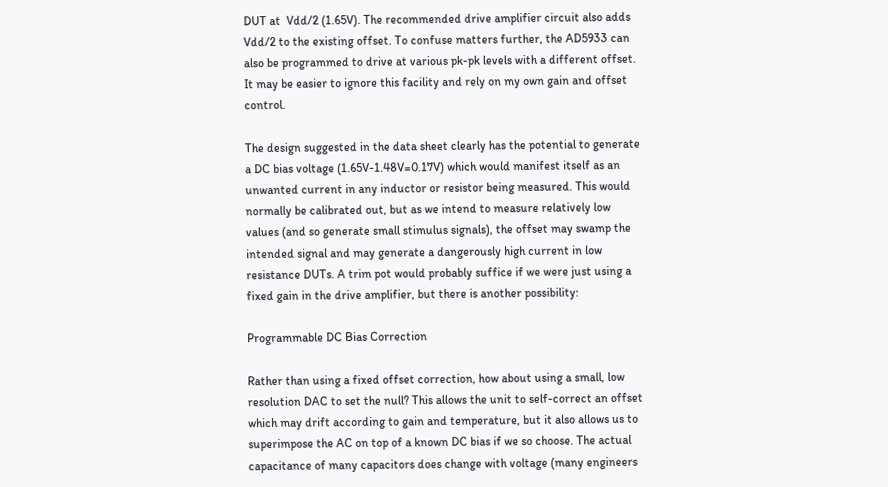DUT at  Vdd/2 (1.65V). The recommended drive amplifier circuit also adds Vdd/2 to the existing offset. To confuse matters further, the AD5933 can also be programmed to drive at various pk-pk levels with a different offset. It may be easier to ignore this facility and rely on my own gain and offset control.

The design suggested in the data sheet clearly has the potential to generate a DC bias voltage (1.65V-1.48V=0.17V) which would manifest itself as an unwanted current in any inductor or resistor being measured. This would normally be calibrated out, but as we intend to measure relatively low values (and so generate small stimulus signals), the offset may swamp the intended signal and may generate a dangerously high current in low resistance DUTs. A trim pot would probably suffice if we were just using a fixed gain in the drive amplifier, but there is another possibility:

Programmable DC Bias Correction

Rather than using a fixed offset correction, how about using a small, low resolution DAC to set the null? This allows the unit to self-correct an offset which may drift according to gain and temperature, but it also allows us to superimpose the AC on top of a known DC bias if we so choose. The actual capacitance of many capacitors does change with voltage (many engineers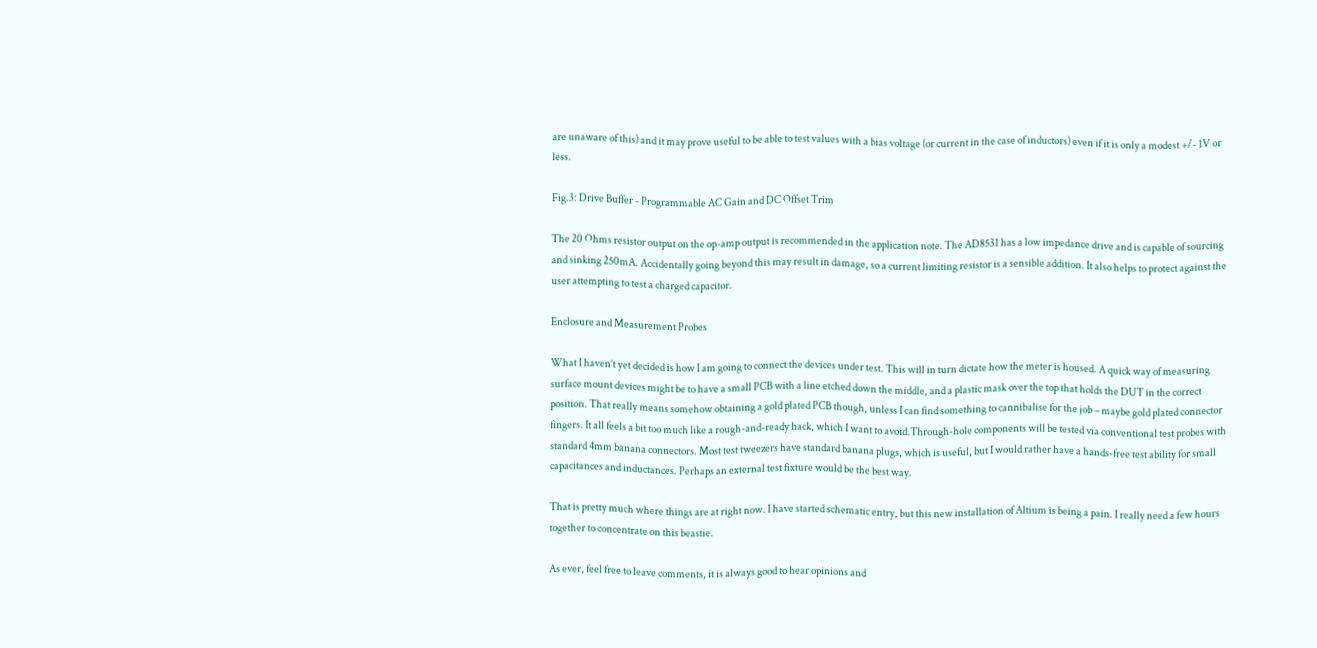are unaware of this) and it may prove useful to be able to test values with a bias voltage (or current in the case of inductors) even if it is only a modest +/- 1V or less.

Fig.3: Drive Buffer - Programmable AC Gain and DC Offset Trim

The 20 Ohms resistor output on the op-amp output is recommended in the application note. The AD8531 has a low impedance drive and is capable of sourcing and sinking 250mA. Accidentally going beyond this may result in damage, so a current limiting resistor is a sensible addition. It also helps to protect against the user attempting to test a charged capacitor.

Enclosure and Measurement Probes

What I haven’t yet decided is how I am going to connect the devices under test. This will in turn dictate how the meter is housed. A quick way of measuring surface mount devices might be to have a small PCB with a line etched down the middle, and a plastic mask over the top that holds the DUT in the correct position. That really means somehow obtaining a gold plated PCB though, unless I can find something to cannibalise for the job – maybe gold plated connector fingers. It all feels a bit too much like a rough-and-ready hack, which I want to avoid.Through-hole components will be tested via conventional test probes with standard 4mm banana connectors. Most test tweezers have standard banana plugs, which is useful, but I would rather have a hands-free test ability for small capacitances and inductances. Perhaps an external test fixture would be the best way.

That is pretty much where things are at right now. I have started schematic entry, but this new installation of Altium is being a pain. I really need a few hours together to concentrate on this beastie.

As ever, feel free to leave comments, it is always good to hear opinions and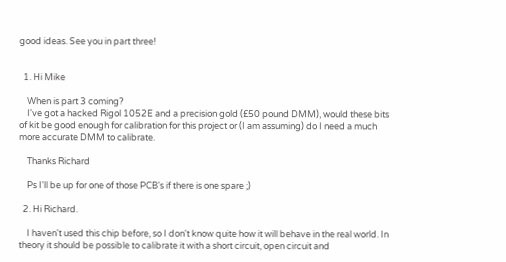good ideas. See you in part three!


  1. Hi Mike

    When is part 3 coming?
    I've got a hacked Rigol 1052E and a precision gold (£50 pound DMM), would these bits of kit be good enough for calibration for this project or (I am assuming) do I need a much more accurate DMM to calibrate.

    Thanks Richard

    Ps I'll be up for one of those PCB's if there is one spare ;)

  2. Hi Richard.

    I haven't used this chip before, so I don't know quite how it will behave in the real world. In theory it should be possible to calibrate it with a short circuit, open circuit and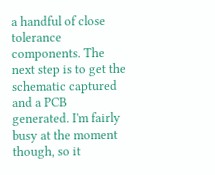a handful of close tolerance components. The next step is to get the schematic captured and a PCB generated. I'm fairly busy at the moment though, so it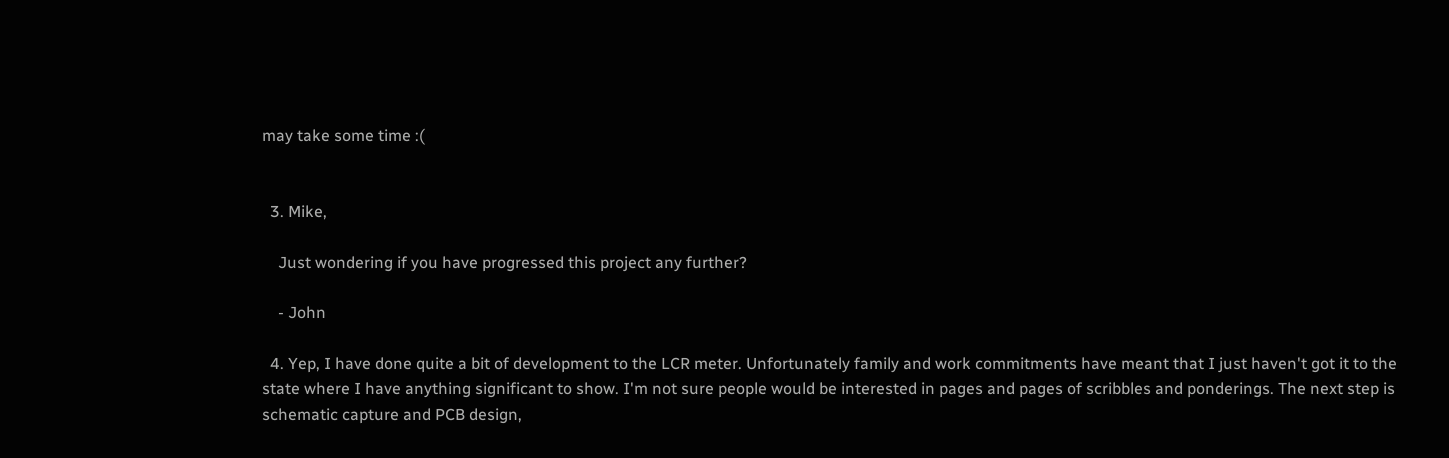may take some time :(


  3. Mike,

    Just wondering if you have progressed this project any further?

    - John

  4. Yep, I have done quite a bit of development to the LCR meter. Unfortunately family and work commitments have meant that I just haven't got it to the state where I have anything significant to show. I'm not sure people would be interested in pages and pages of scribbles and ponderings. The next step is schematic capture and PCB design,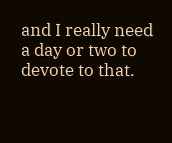and I really need a day or two to devote to that.